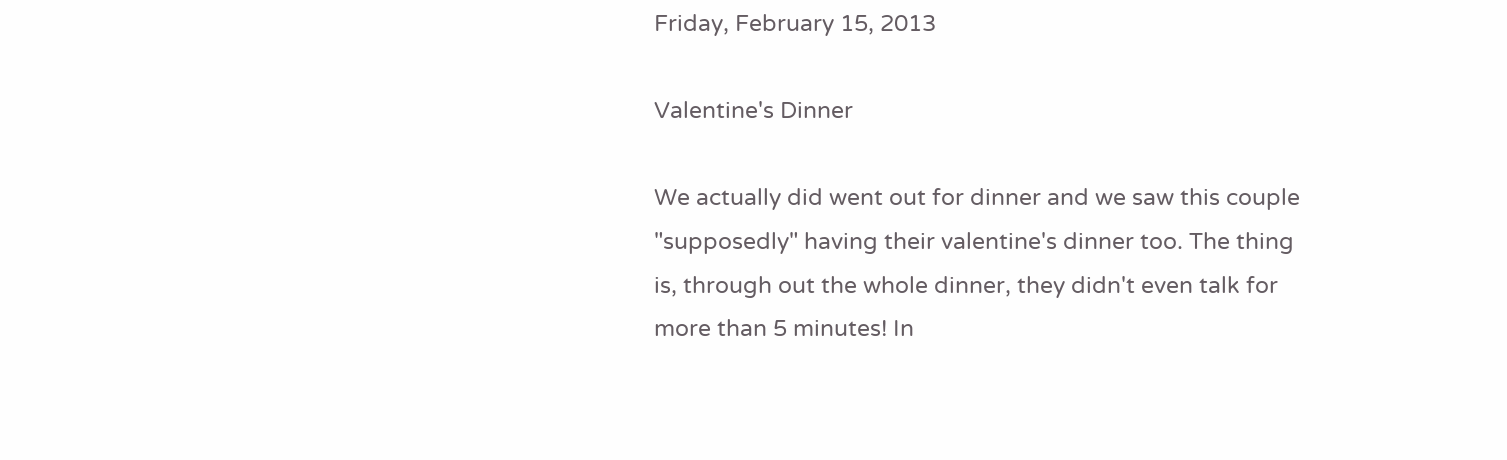Friday, February 15, 2013

Valentine's Dinner

We actually did went out for dinner and we saw this couple "supposedly" having their valentine's dinner too. The thing is, through out the whole dinner, they didn't even talk for more than 5 minutes! In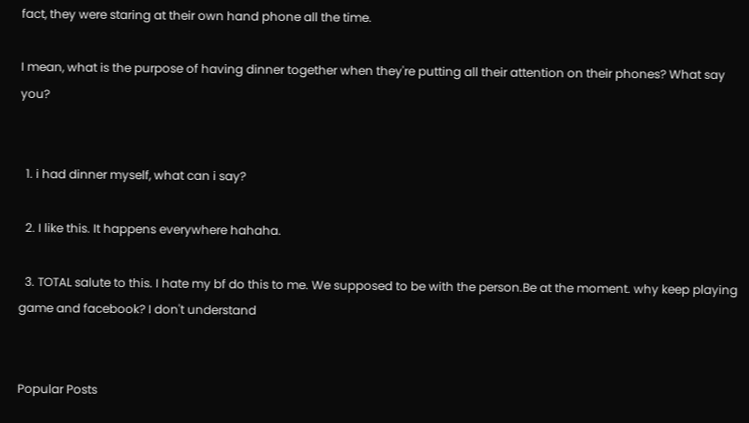fact, they were staring at their own hand phone all the time.

I mean, what is the purpose of having dinner together when they're putting all their attention on their phones? What say you?


  1. i had dinner myself, what can i say?

  2. I like this. It happens everywhere hahaha.

  3. TOTAL salute to this. I hate my bf do this to me. We supposed to be with the person.Be at the moment. why keep playing game and facebook? I don't understand


Popular Posts